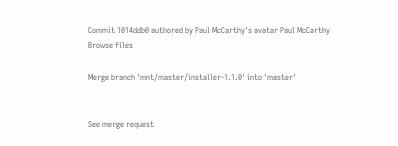Commit 1014ddb0 authored by Paul McCarthy's avatar Paul McCarthy
Browse files

Merge branch 'mnt/master/installer-1.1.0' into 'master'


See merge request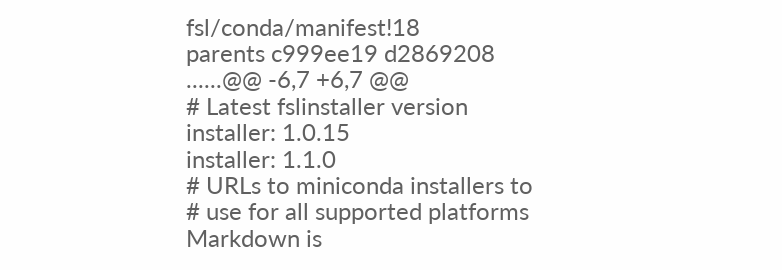fsl/conda/manifest!18
parents c999ee19 d2869208
......@@ -6,7 +6,7 @@
# Latest fslinstaller version
installer: 1.0.15
installer: 1.1.0
# URLs to miniconda installers to
# use for all supported platforms
Markdown is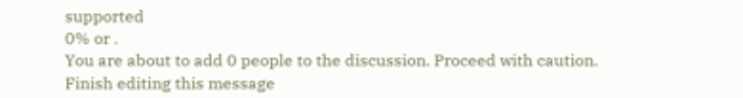supported
0% or .
You are about to add 0 people to the discussion. Proceed with caution.
Finish editing this message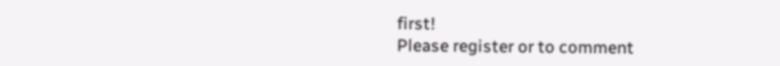first!
Please register or to comment